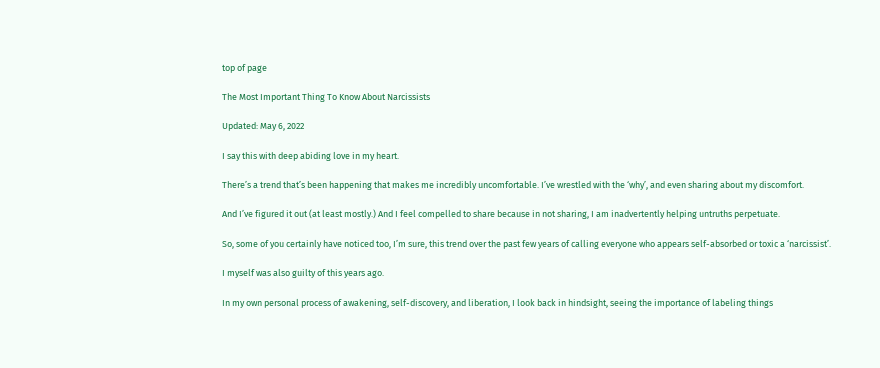top of page

The Most Important Thing To Know About Narcissists

Updated: May 6, 2022

I say this with deep abiding love in my heart.

There’s a trend that’s been happening that makes me incredibly uncomfortable. I’ve wrestled with the ‘why’, and even sharing about my discomfort.

And I’ve figured it out (at least mostly.) And I feel compelled to share because in not sharing, I am inadvertently helping untruths perpetuate.

So, some of you certainly have noticed too, I’m sure, this trend over the past few years of calling everyone who appears self-absorbed or toxic a ‘narcissist’.

I myself was also guilty of this years ago.

In my own personal process of awakening, self-discovery, and liberation, I look back in hindsight, seeing the importance of labeling things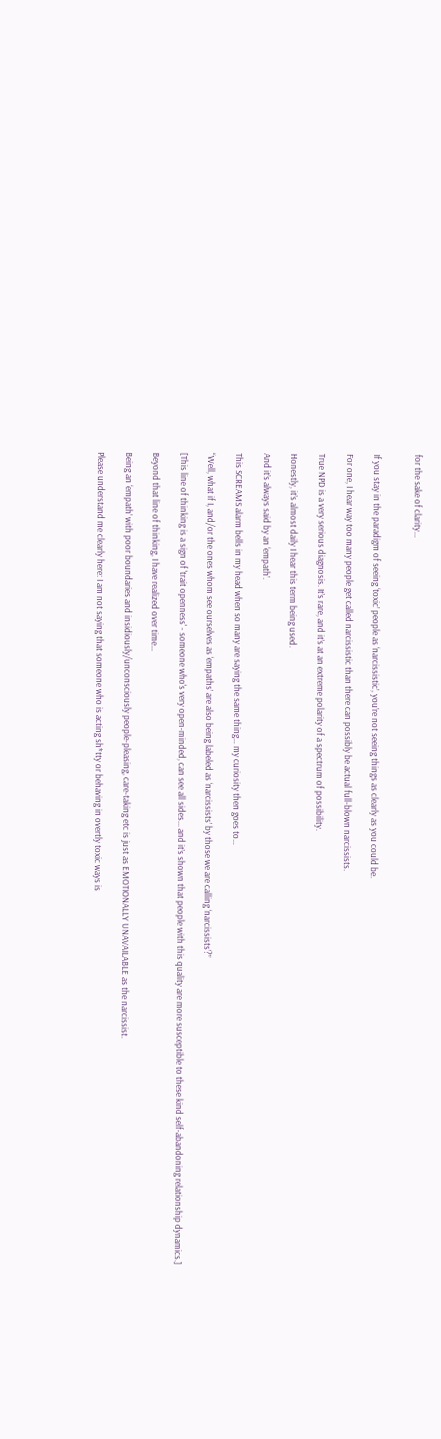for the sake of clarity...


If you stay in the paradigm of seeing ‘toxic’ people as ‘narcissistic’, you’re not seeing things as clearly as you could be.

For one, I hear way too many people get called narcissistic than there can possibly be actual full-blown narcissists.

True NPD is a very serious diagnosis. It’s rare, and it’s at an extreme polarity of a spectrum of possibility.

Honestly, it’s almost daily I hear this term being used.

And it’s always said by an ‘empath’.

This SCREAMS alarm bells in my head when so many are saying the same thing… my curiosity then goes to…

“Well, what if I, and/or the ones whom see ourselves as ‘empaths’ are also being labeled as ‘narcissists’ by those we are calling ‘narcissists’?”

[This line of thinking is a sign of 'trait openness' - someone who's very open-minded, can see all sides... and it’s shown that people with this quality are more susceptible to these kind self-abandoning relationship dynamics.]

Beyond that line of thinking, I have realized over time…

Being an ‘empath’ with poor boundaries and insidiously/unconsciously people-pleasing, care-taking etc is just as EMOTIONALLY UNAVAILABLE as the narcissist.

Please understand me clearly here: I am not saying that someone who is acting sh*tty or behaving in overtly toxic ways is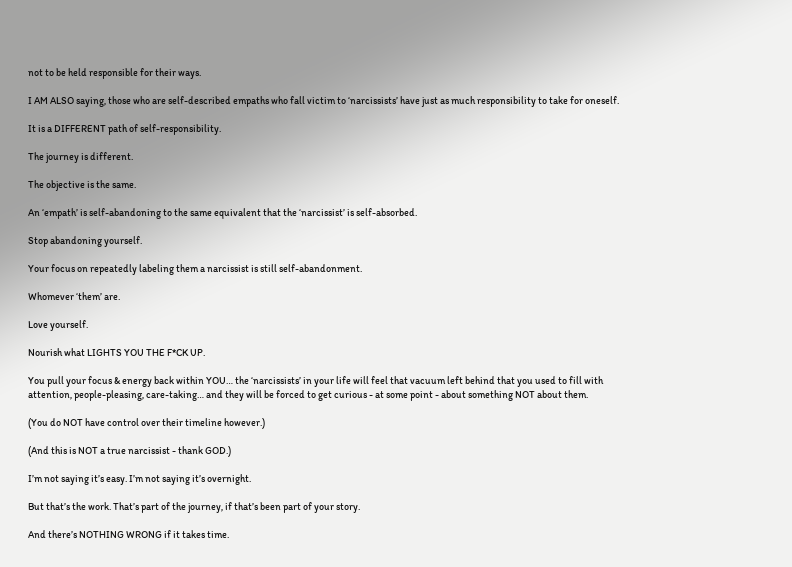not to be held responsible for their ways.

I AM ALSO saying, those who are self-described empaths who fall victim to ‘narcissists’ have just as much responsibility to take for oneself.

It is a DIFFERENT path of self-responsibility.

The journey is different.

The objective is the same.

An ‘empath’ is self-abandoning to the same equivalent that the ‘narcissist’ is self-absorbed.

Stop abandoning yourself.

Your focus on repeatedly labeling them a narcissist is still self-abandonment.

Whomever ‘them’ are.

Love yourself.

Nourish what LIGHTS YOU THE F*CK UP.

You pull your focus & energy back within YOU… the ‘narcissists’ in your life will feel that vacuum left behind that you used to fill with attention, people-pleasing, care-taking… and they will be forced to get curious - at some point - about something NOT about them.

(You do NOT have control over their timeline however.)

(And this is NOT a true narcissist - thank GOD.)

I’m not saying it’s easy. I’m not saying it’s overnight.

But that’s the work. That’s part of the journey, if that’s been part of your story.

And there’s NOTHING WRONG if it takes time.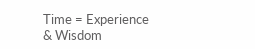Time = Experience & Wisdom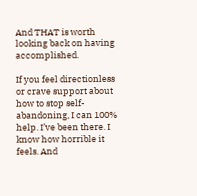And THAT is worth looking back on having accomplished.

If you feel directionless or crave support about how to stop self-abandoning, I can 100% help. I’ve been there. I know how horrible it feels. And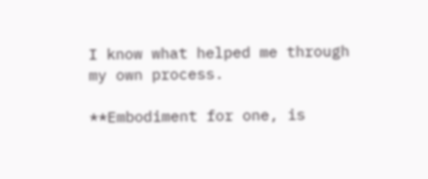I know what helped me through my own process.

**Embodiment for one, is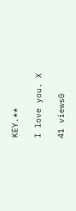KEY.**

I love you. X

41 views0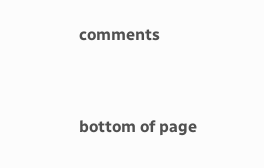comments


bottom of page